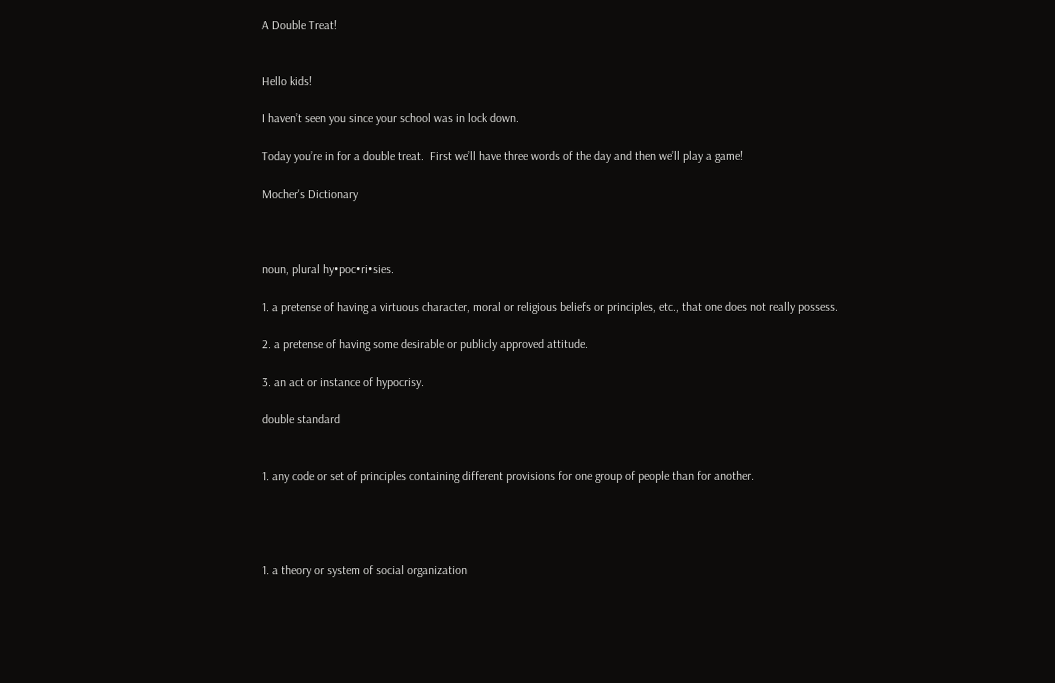A Double Treat!


Hello kids!

I haven’t seen you since your school was in lock down.

Today you’re in for a double treat.  First we’ll have three words of the day and then we’ll play a game!

Mocher's Dictionary



noun, plural hy•poc•ri•sies.

1. a pretense of having a virtuous character, moral or religious beliefs or principles, etc., that one does not really possess.

2. a pretense of having some desirable or publicly approved attitude.

3. an act or instance of hypocrisy.

double standard


1. any code or set of principles containing different provisions for one group of people than for another.




1. a theory or system of social organization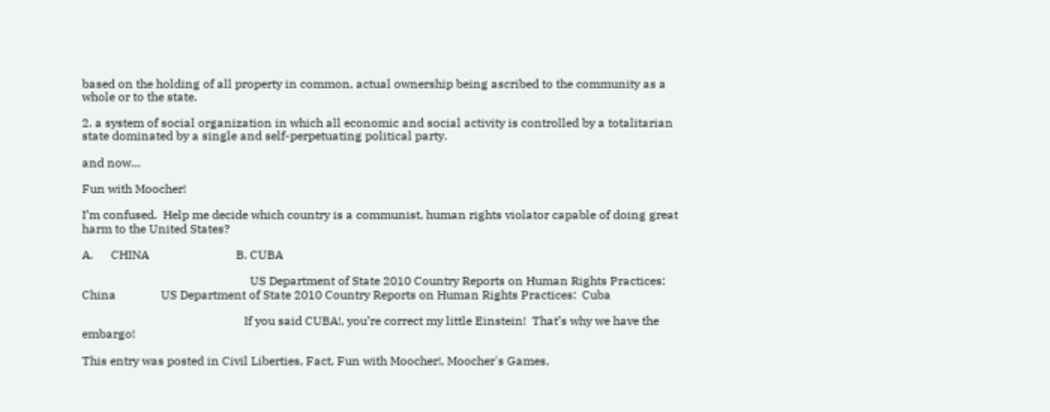based on the holding of all property in common, actual ownership being ascribed to the community as a whole or to the state.

2. a system of social organization in which all economic and social activity is controlled by a totalitarian state dominated by a single and self-perpetuating political party.

and now…

Fun with Moocher!

I’m confused.  Help me decide which country is a communist, human rights violator capable of doing great harm to the United States?

A.      CHINA                             B. CUBA

                                                        US Department of State 2010 Country Reports on Human Rights Practices: China               US Department of State 2010 Country Reports on Human Rights Practices:  Cuba

                                                      If you said CUBA!, you’re correct my little Einstein!  That’s why we have the embargo!

This entry was posted in Civil Liberties, Fact, Fun with Moocher!, Moocher's Games,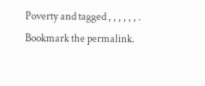Poverty and tagged , , , , , , . Bookmark the permalink.